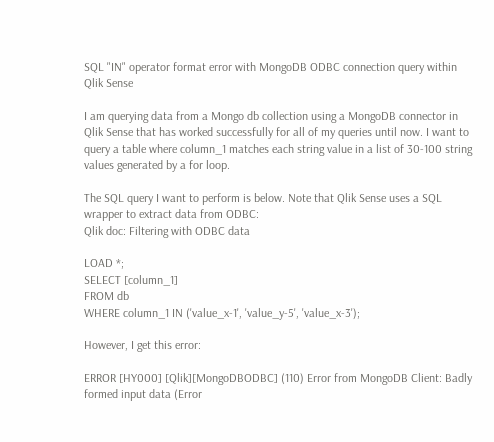SQL "IN" operator format error with MongoDB ODBC connection query within Qlik Sense

I am querying data from a Mongo db collection using a MongoDB connector in Qlik Sense that has worked successfully for all of my queries until now. I want to query a table where column_1 matches each string value in a list of 30-100 string values generated by a for loop.

The SQL query I want to perform is below. Note that Qlik Sense uses a SQL wrapper to extract data from ODBC:
Qlik doc: Filtering with ODBC data

LOAD *;
SELECT [column_1]
FROM db
WHERE column_1 IN ('value_x-1', 'value_y-5', 'value_x-3');

However, I get this error:

ERROR [HY000] [Qlik][MongoDBODBC] (110) Error from MongoDB Client: Badly formed input data (Error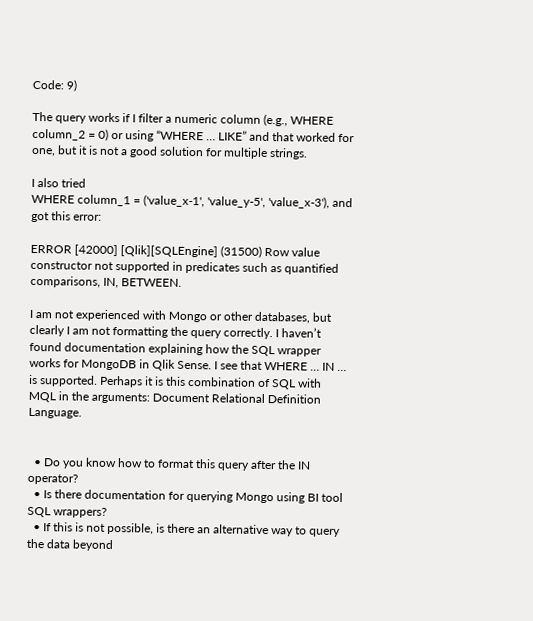Code: 9)

The query works if I filter a numeric column (e.g., WHERE column_2 = 0) or using “WHERE … LIKE” and that worked for one, but it is not a good solution for multiple strings.

I also tried
WHERE column_1 = ('value_x-1', 'value_y-5', 'value_x-3'), and got this error:

ERROR [42000] [Qlik][SQLEngine] (31500) Row value constructor not supported in predicates such as quantified comparisons, IN, BETWEEN.

I am not experienced with Mongo or other databases, but clearly I am not formatting the query correctly. I haven’t found documentation explaining how the SQL wrapper works for MongoDB in Qlik Sense. I see that WHERE … IN … is supported. Perhaps it is this combination of SQL with MQL in the arguments: Document Relational Definition Language.


  • Do you know how to format this query after the IN operator?
  • Is there documentation for querying Mongo using BI tool SQL wrappers?
  • If this is not possible, is there an alternative way to query the data beyond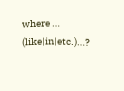where … (like|in|etc.)…?